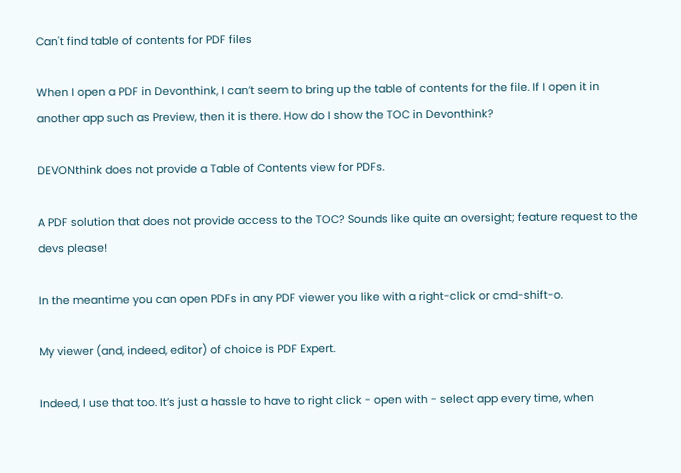Can't find table of contents for PDF files

When I open a PDF in Devonthink, I can’t seem to bring up the table of contents for the file. If I open it in another app such as Preview, then it is there. How do I show the TOC in Devonthink?

DEVONthink does not provide a Table of Contents view for PDFs.

A PDF solution that does not provide access to the TOC? Sounds like quite an oversight; feature request to the devs please!

In the meantime you can open PDFs in any PDF viewer you like with a right-click or cmd-shift-o.

My viewer (and, indeed, editor) of choice is PDF Expert.

Indeed, I use that too. It’s just a hassle to have to right click - open with - select app every time, when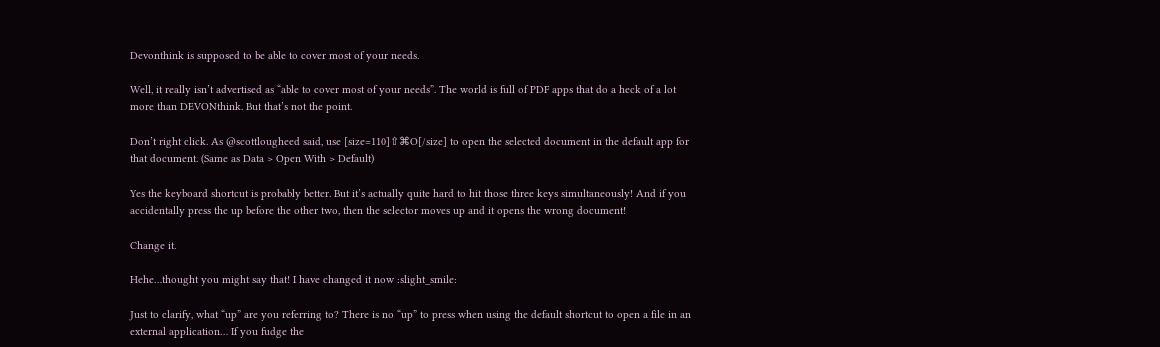Devonthink is supposed to be able to cover most of your needs.

Well, it really isn’t advertised as “able to cover most of your needs”. The world is full of PDF apps that do a heck of a lot more than DEVONthink. But that’s not the point.

Don’t right click. As @scottlougheed said, use [size=110]⇧⌘O[/size] to open the selected document in the default app for that document. (Same as Data > Open With > Default)

Yes the keyboard shortcut is probably better. But it’s actually quite hard to hit those three keys simultaneously! And if you accidentally press the up before the other two, then the selector moves up and it opens the wrong document!

Change it.

Hehe…thought you might say that! I have changed it now :slight_smile:

Just to clarify, what “up” are you referring to? There is no “up” to press when using the default shortcut to open a file in an external application… If you fudge the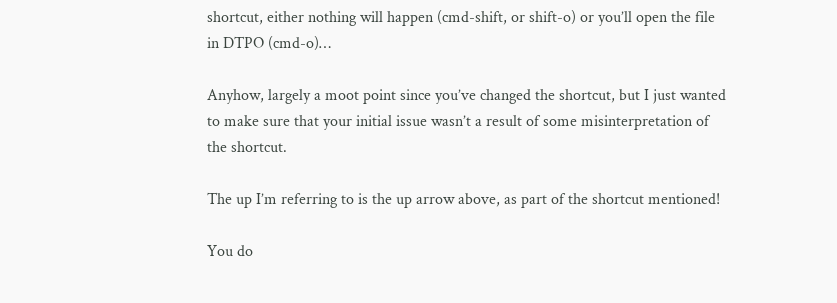shortcut, either nothing will happen (cmd-shift, or shift-o) or you’ll open the file in DTPO (cmd-o)…

Anyhow, largely a moot point since you’ve changed the shortcut, but I just wanted to make sure that your initial issue wasn’t a result of some misinterpretation of the shortcut.

The up I’m referring to is the up arrow above, as part of the shortcut mentioned!

You do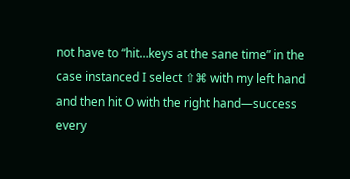not have to “hit…keys at the sane time” in the case instanced I select ⇧⌘ with my left hand and then hit O with the right hand—success every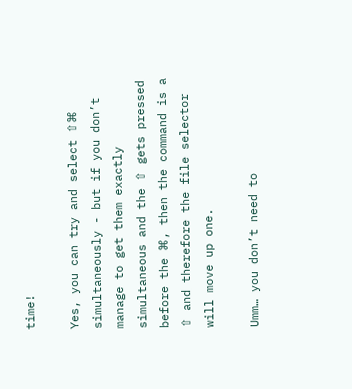time!

Yes, you can try and select ⇧⌘ simultaneously - but if you don’t manage to get them exactly simultaneous and the ⇧ gets pressed before the ⌘, then the command is a ⇧ and therefore the file selector will move up one.

Umm… you don’t need to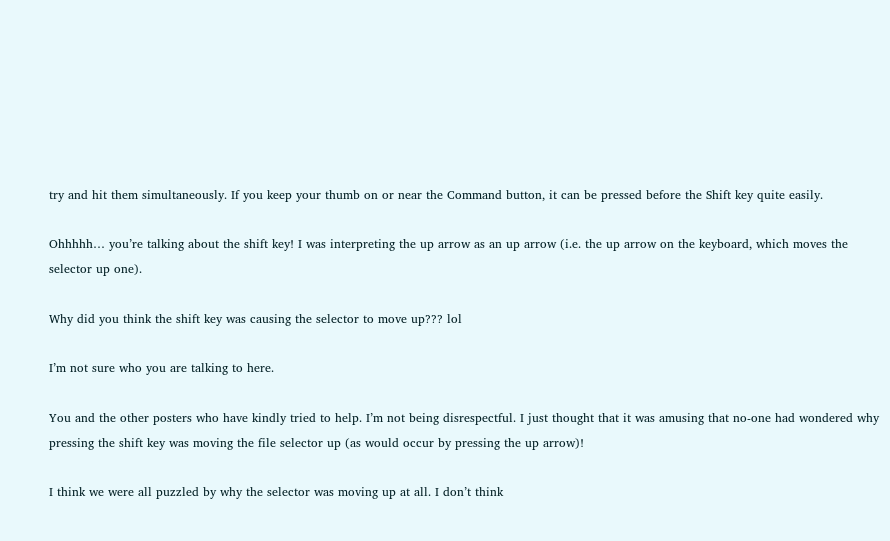try and hit them simultaneously. If you keep your thumb on or near the Command button, it can be pressed before the Shift key quite easily.

Ohhhhh… you’re talking about the shift key! I was interpreting the up arrow as an up arrow (i.e. the up arrow on the keyboard, which moves the selector up one).

Why did you think the shift key was causing the selector to move up??? lol

I’m not sure who you are talking to here.

You and the other posters who have kindly tried to help. I’m not being disrespectful. I just thought that it was amusing that no-one had wondered why pressing the shift key was moving the file selector up (as would occur by pressing the up arrow)!

I think we were all puzzled by why the selector was moving up at all. I don’t think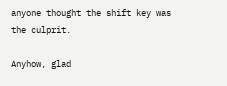anyone thought the shift key was the culprit.

Anyhow, glad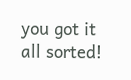you got it all sorted!